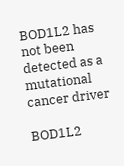BOD1L2 has not been detected as a mutational cancer driver

BOD1L2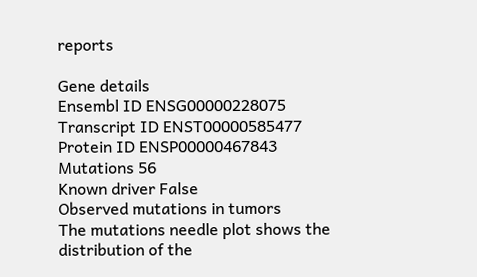reports

Gene details
Ensembl ID ENSG00000228075
Transcript ID ENST00000585477
Protein ID ENSP00000467843
Mutations 56
Known driver False
Observed mutations in tumors
The mutations needle plot shows the distribution of the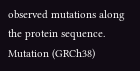observed mutations along the protein sequence.
Mutation (GRCh38)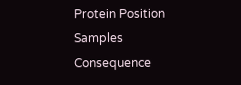Protein Position Samples Consequence